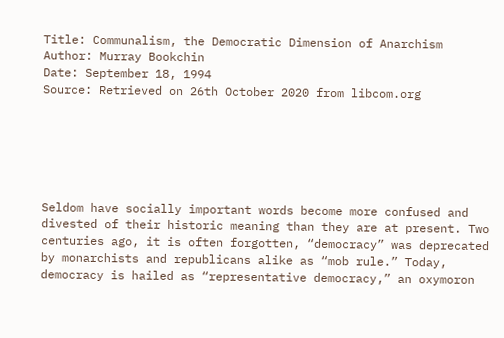Title: Communalism, the Democratic Dimension of Anarchism
Author: Murray Bookchin
Date: September 18, 1994
Source: Retrieved on 26th October 2020 from libcom.org






Seldom have socially important words become more confused and divested of their historic meaning than they are at present. Two centuries ago, it is often forgotten, “democracy” was deprecated by monarchists and republicans alike as “mob rule.” Today, democracy is hailed as “representative democracy,” an oxymoron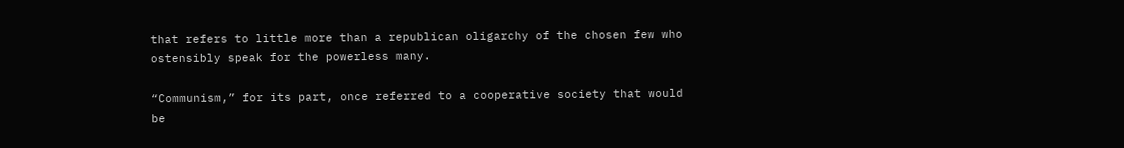that refers to little more than a republican oligarchy of the chosen few who ostensibly speak for the powerless many.

“Communism,” for its part, once referred to a cooperative society that would be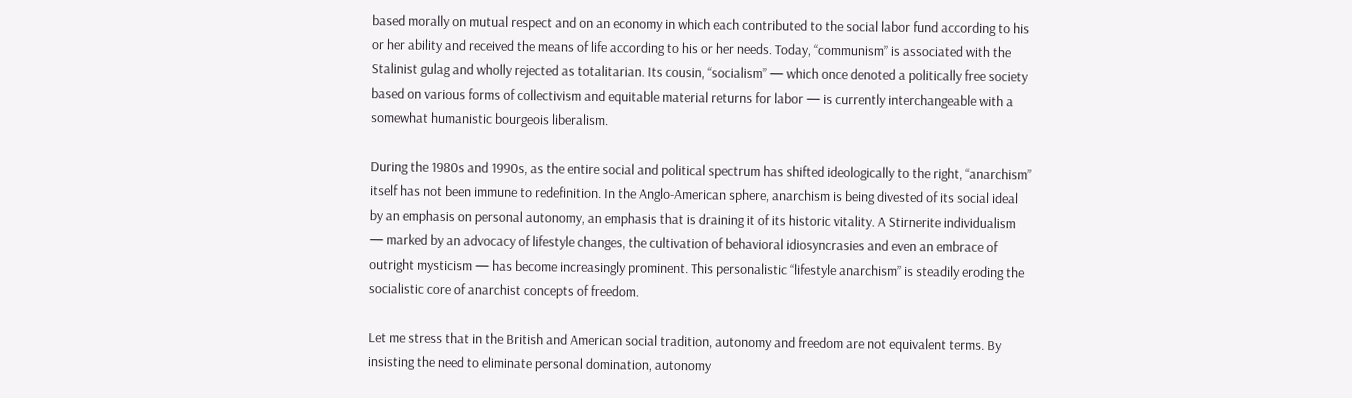based morally on mutual respect and on an economy in which each contributed to the social labor fund according to his or her ability and received the means of life according to his or her needs. Today, “communism” is associated with the Stalinist gulag and wholly rejected as totalitarian. Its cousin, “socialism” — which once denoted a politically free society based on various forms of collectivism and equitable material returns for labor — is currently interchangeable with a somewhat humanistic bourgeois liberalism.

During the 1980s and 1990s, as the entire social and political spectrum has shifted ideologically to the right, “anarchism” itself has not been immune to redefinition. In the Anglo-American sphere, anarchism is being divested of its social ideal by an emphasis on personal autonomy, an emphasis that is draining it of its historic vitality. A Stirnerite individualism — marked by an advocacy of lifestyle changes, the cultivation of behavioral idiosyncrasies and even an embrace of outright mysticism — has become increasingly prominent. This personalistic “lifestyle anarchism” is steadily eroding the socialistic core of anarchist concepts of freedom.

Let me stress that in the British and American social tradition, autonomy and freedom are not equivalent terms. By insisting the need to eliminate personal domination, autonomy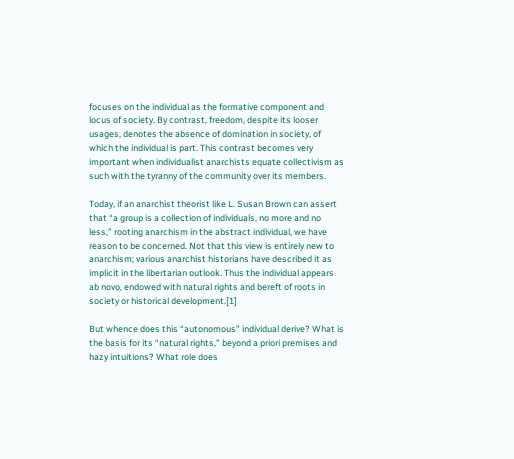focuses on the individual as the formative component and locus of society. By contrast, freedom, despite its looser usages, denotes the absence of domination in society, of which the individual is part. This contrast becomes very important when individualist anarchists equate collectivism as such with the tyranny of the community over its members.

Today, if an anarchist theorist like L. Susan Brown can assert that “a group is a collection of individuals, no more and no less,” rooting anarchism in the abstract individual, we have reason to be concerned. Not that this view is entirely new to anarchism; various anarchist historians have described it as implicit in the libertarian outlook. Thus the individual appears ab novo, endowed with natural rights and bereft of roots in society or historical development.[1]

But whence does this “autonomous” individual derive? What is the basis for its “natural rights,” beyond a priori premises and hazy intuitions? What role does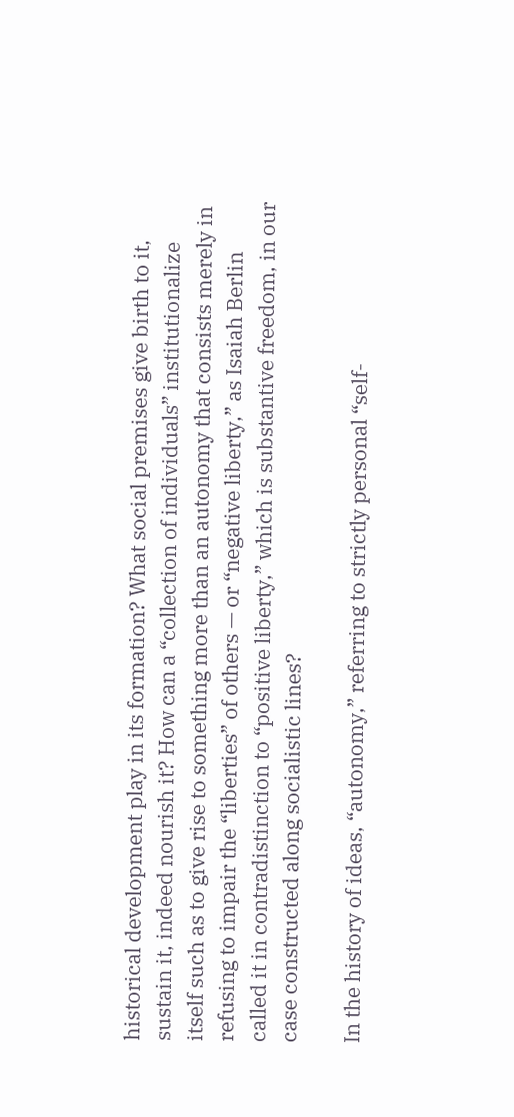historical development play in its formation? What social premises give birth to it, sustain it, indeed nourish it? How can a “collection of individuals” institutionalize itself such as to give rise to something more than an autonomy that consists merely in refusing to impair the “liberties” of others — or “negative liberty,” as Isaiah Berlin called it in contradistinction to “positive liberty,” which is substantive freedom, in our case constructed along socialistic lines?

In the history of ideas, “autonomy,” referring to strictly personal “self-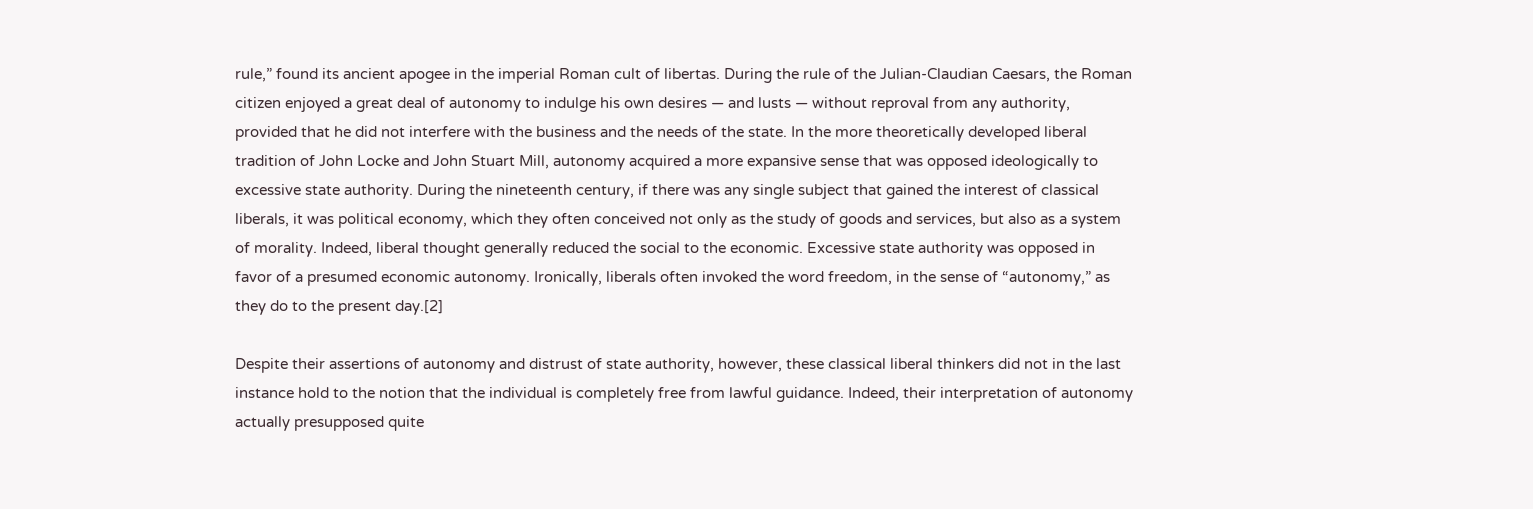rule,” found its ancient apogee in the imperial Roman cult of libertas. During the rule of the Julian-Claudian Caesars, the Roman citizen enjoyed a great deal of autonomy to indulge his own desires — and lusts — without reproval from any authority, provided that he did not interfere with the business and the needs of the state. In the more theoretically developed liberal tradition of John Locke and John Stuart Mill, autonomy acquired a more expansive sense that was opposed ideologically to excessive state authority. During the nineteenth century, if there was any single subject that gained the interest of classical liberals, it was political economy, which they often conceived not only as the study of goods and services, but also as a system of morality. Indeed, liberal thought generally reduced the social to the economic. Excessive state authority was opposed in favor of a presumed economic autonomy. Ironically, liberals often invoked the word freedom, in the sense of “autonomy,” as they do to the present day.[2]

Despite their assertions of autonomy and distrust of state authority, however, these classical liberal thinkers did not in the last instance hold to the notion that the individual is completely free from lawful guidance. Indeed, their interpretation of autonomy actually presupposed quite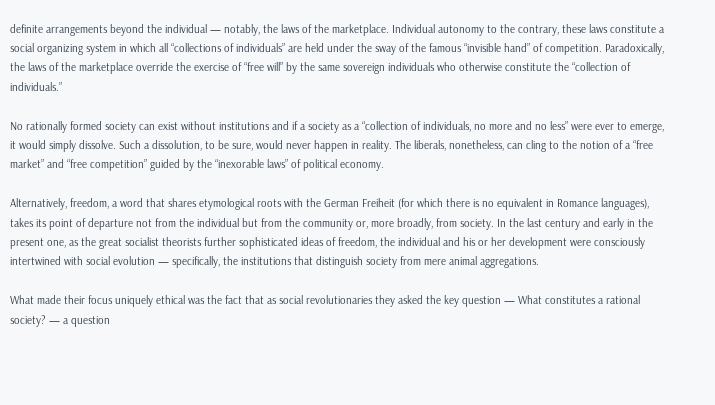definite arrangements beyond the individual — notably, the laws of the marketplace. Individual autonomy to the contrary, these laws constitute a social organizing system in which all “collections of individuals” are held under the sway of the famous “invisible hand” of competition. Paradoxically, the laws of the marketplace override the exercise of “free will” by the same sovereign individuals who otherwise constitute the “collection of individuals.”

No rationally formed society can exist without institutions and if a society as a “collection of individuals, no more and no less” were ever to emerge, it would simply dissolve. Such a dissolution, to be sure, would never happen in reality. The liberals, nonetheless, can cling to the notion of a “free market” and “free competition” guided by the “inexorable laws” of political economy.

Alternatively, freedom, a word that shares etymological roots with the German Freiheit (for which there is no equivalent in Romance languages), takes its point of departure not from the individual but from the community or, more broadly, from society. In the last century and early in the present one, as the great socialist theorists further sophisticated ideas of freedom, the individual and his or her development were consciously intertwined with social evolution — specifically, the institutions that distinguish society from mere animal aggregations.

What made their focus uniquely ethical was the fact that as social revolutionaries they asked the key question — What constitutes a rational society? — a question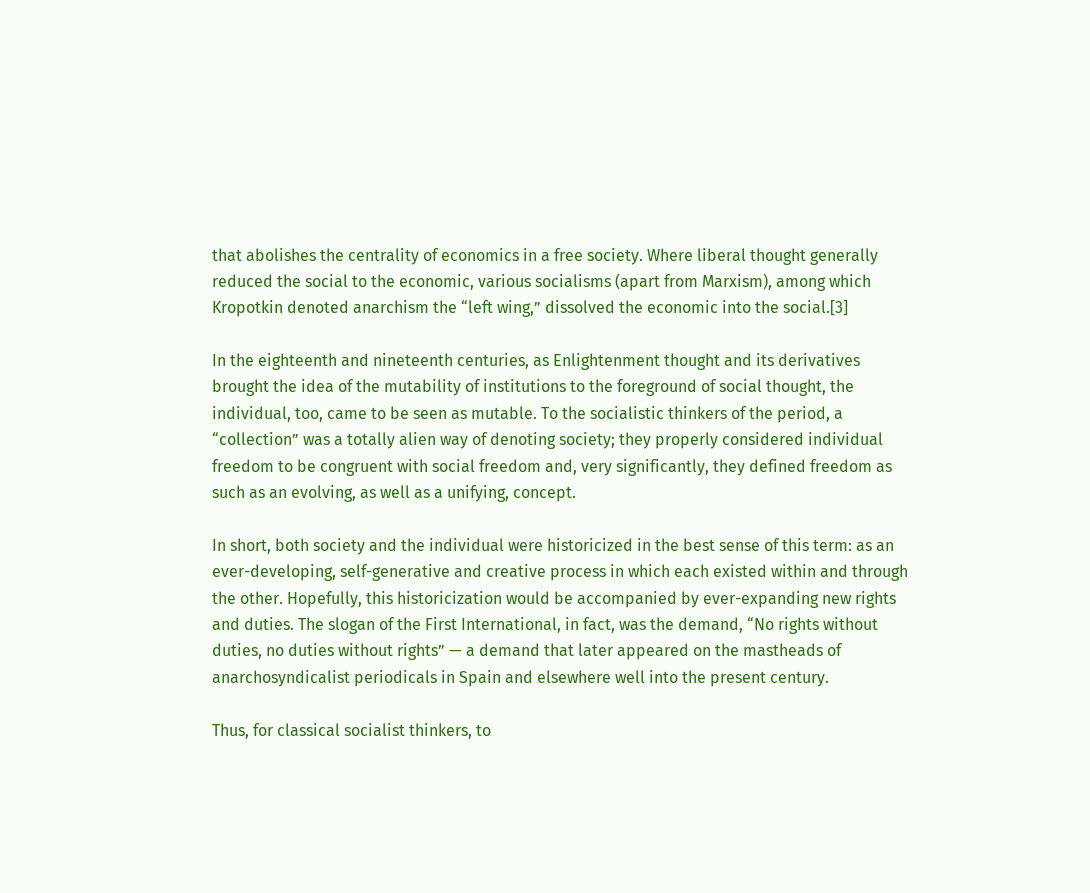that abolishes the centrality of economics in a free society. Where liberal thought generally reduced the social to the economic, various socialisms (apart from Marxism), among which Kropotkin denoted anarchism the “left wing,” dissolved the economic into the social.[3]

In the eighteenth and nineteenth centuries, as Enlightenment thought and its derivatives brought the idea of the mutability of institutions to the foreground of social thought, the individual, too, came to be seen as mutable. To the socialistic thinkers of the period, a “collection” was a totally alien way of denoting society; they properly considered individual freedom to be congruent with social freedom and, very significantly, they defined freedom as such as an evolving, as well as a unifying, concept.

In short, both society and the individual were historicized in the best sense of this term: as an ever-developing, self-generative and creative process in which each existed within and through the other. Hopefully, this historicization would be accompanied by ever-expanding new rights and duties. The slogan of the First International, in fact, was the demand, “No rights without duties, no duties without rights” — a demand that later appeared on the mastheads of anarchosyndicalist periodicals in Spain and elsewhere well into the present century.

Thus, for classical socialist thinkers, to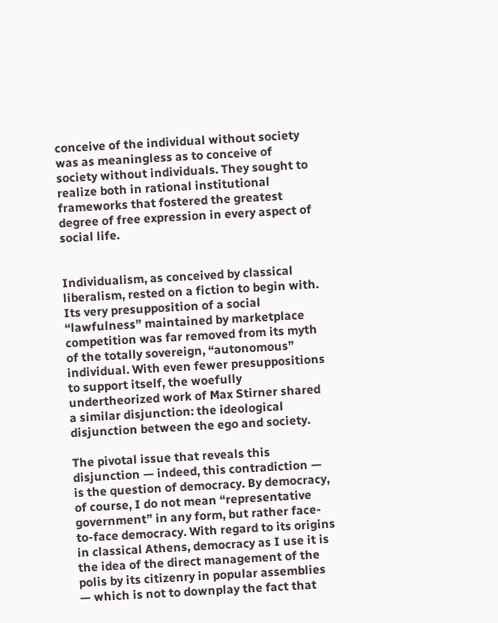conceive of the individual without society was as meaningless as to conceive of society without individuals. They sought to realize both in rational institutional frameworks that fostered the greatest degree of free expression in every aspect of social life.


Individualism, as conceived by classical liberalism, rested on a fiction to begin with. Its very presupposition of a social “lawfulness” maintained by marketplace competition was far removed from its myth of the totally sovereign, “autonomous” individual. With even fewer presuppositions to support itself, the woefully undertheorized work of Max Stirner shared a similar disjunction: the ideological disjunction between the ego and society.

The pivotal issue that reveals this disjunction — indeed, this contradiction — is the question of democracy. By democracy, of course, I do not mean “representative government” in any form, but rather face-to-face democracy. With regard to its origins in classical Athens, democracy as I use it is the idea of the direct management of the polis by its citizenry in popular assemblies — which is not to downplay the fact that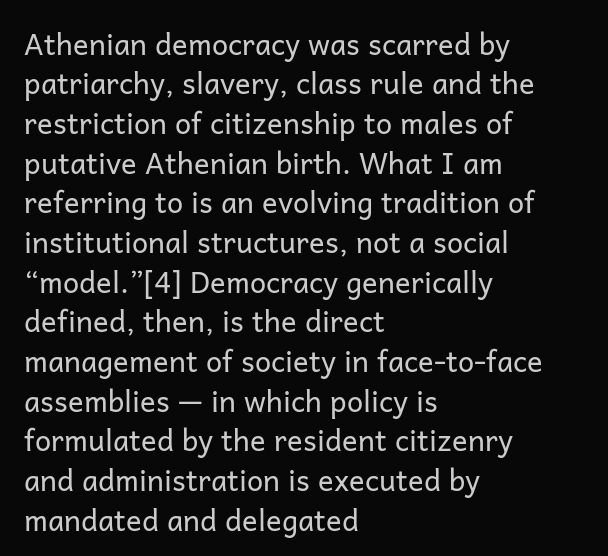Athenian democracy was scarred by patriarchy, slavery, class rule and the restriction of citizenship to males of putative Athenian birth. What I am referring to is an evolving tradition of institutional structures, not a social “model.”[4] Democracy generically defined, then, is the direct management of society in face-to-face assemblies — in which policy is formulated by the resident citizenry and administration is executed by mandated and delegated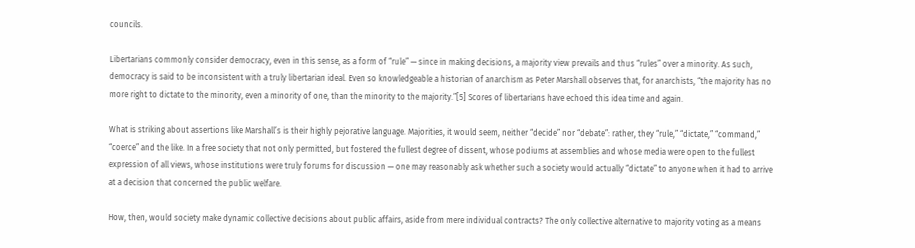councils.

Libertarians commonly consider democracy, even in this sense, as a form of “rule” — since in making decisions, a majority view prevails and thus “rules” over a minority. As such, democracy is said to be inconsistent with a truly libertarian ideal. Even so knowledgeable a historian of anarchism as Peter Marshall observes that, for anarchists, “the majority has no more right to dictate to the minority, even a minority of one, than the minority to the majority.”[5] Scores of libertarians have echoed this idea time and again.

What is striking about assertions like Marshall’s is their highly pejorative language. Majorities, it would seem, neither “decide” nor “debate”: rather, they “rule,” “dictate,” “command,” “coerce” and the like. In a free society that not only permitted, but fostered the fullest degree of dissent, whose podiums at assemblies and whose media were open to the fullest expression of all views, whose institutions were truly forums for discussion — one may reasonably ask whether such a society would actually “dictate” to anyone when it had to arrive at a decision that concerned the public welfare.

How, then, would society make dynamic collective decisions about public affairs, aside from mere individual contracts? The only collective alternative to majority voting as a means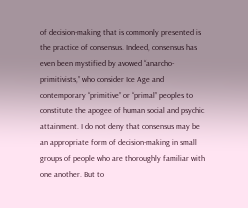of decision-making that is commonly presented is the practice of consensus. Indeed, consensus has even been mystified by avowed “anarcho-primitivists,” who consider Ice Age and contemporary “primitive” or “primal” peoples to constitute the apogee of human social and psychic attainment. I do not deny that consensus may be an appropriate form of decision-making in small groups of people who are thoroughly familiar with one another. But to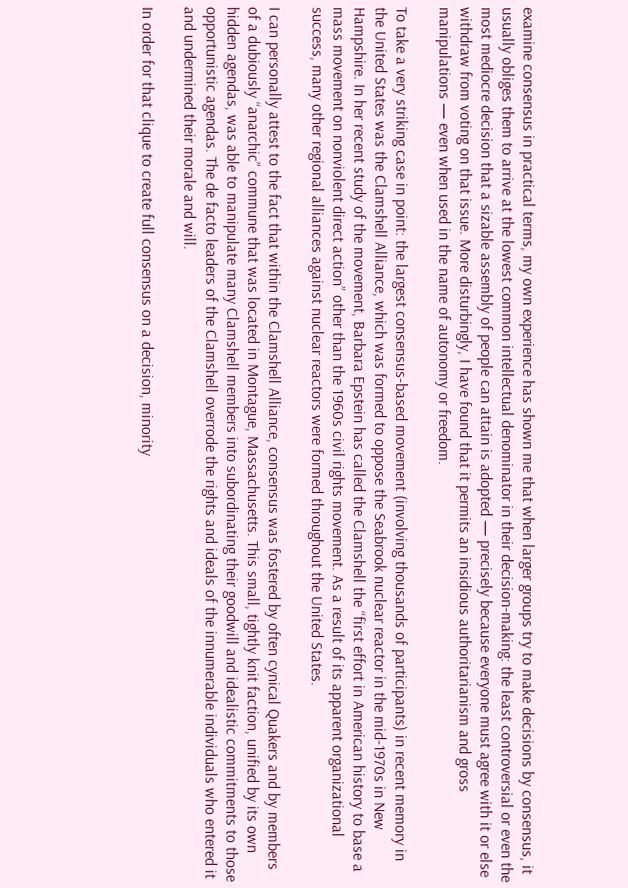examine consensus in practical terms, my own experience has shown me that when larger groups try to make decisions by consensus, it usually obliges them to arrive at the lowest common intellectual denominator in their decision-making: the least controversial or even the most mediocre decision that a sizable assembly of people can attain is adopted — precisely because everyone must agree with it or else withdraw from voting on that issue. More disturbingly, I have found that it permits an insidious authoritarianism and gross manipulations — even when used in the name of autonomy or freedom.

To take a very striking case in point: the largest consensus-based movement (involving thousands of participants) in recent memory in the United States was the Clamshell Alliance, which was formed to oppose the Seabrook nuclear reactor in the mid-1970s in New Hampshire. In her recent study of the movement, Barbara Epstein has called the Clamshell the “first effort in American history to base a mass movement on nonviolent direct action” other than the 1960s civil rights movement. As a result of its apparent organizational success, many other regional alliances against nuclear reactors were formed throughout the United States.

I can personally attest to the fact that within the Clamshell Alliance, consensus was fostered by often cynical Quakers and by members of a dubiously “anarchic” commune that was located in Montague, Massachusetts. This small, tightly knit faction, unified by its own hidden agendas, was able to manipulate many Clamshell members into subordinating their goodwill and idealistic commitments to those opportunistic agendas. The de facto leaders of the Clamshell overrode the rights and ideals of the innumerable individuals who entered it and undermined their morale and will.

In order for that clique to create full consensus on a decision, minority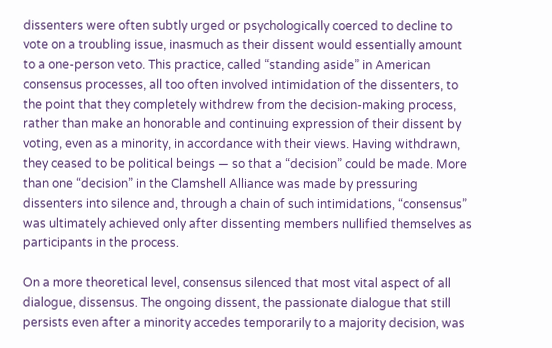dissenters were often subtly urged or psychologically coerced to decline to vote on a troubling issue, inasmuch as their dissent would essentially amount to a one-person veto. This practice, called “standing aside” in American consensus processes, all too often involved intimidation of the dissenters, to the point that they completely withdrew from the decision-making process, rather than make an honorable and continuing expression of their dissent by voting, even as a minority, in accordance with their views. Having withdrawn, they ceased to be political beings — so that a “decision” could be made. More than one “decision” in the Clamshell Alliance was made by pressuring dissenters into silence and, through a chain of such intimidations, “consensus” was ultimately achieved only after dissenting members nullified themselves as participants in the process.

On a more theoretical level, consensus silenced that most vital aspect of all dialogue, dissensus. The ongoing dissent, the passionate dialogue that still persists even after a minority accedes temporarily to a majority decision, was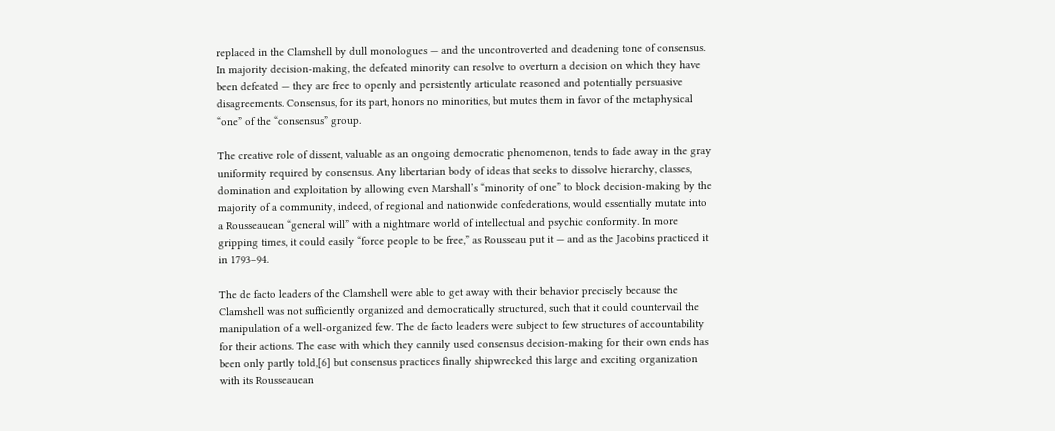replaced in the Clamshell by dull monologues — and the uncontroverted and deadening tone of consensus. In majority decision-making, the defeated minority can resolve to overturn a decision on which they have been defeated — they are free to openly and persistently articulate reasoned and potentially persuasive disagreements. Consensus, for its part, honors no minorities, but mutes them in favor of the metaphysical “one” of the “consensus” group.

The creative role of dissent, valuable as an ongoing democratic phenomenon, tends to fade away in the gray uniformity required by consensus. Any libertarian body of ideas that seeks to dissolve hierarchy, classes, domination and exploitation by allowing even Marshall’s “minority of one” to block decision-making by the majority of a community, indeed, of regional and nationwide confederations, would essentially mutate into a Rousseauean “general will” with a nightmare world of intellectual and psychic conformity. In more gripping times, it could easily “force people to be free,” as Rousseau put it — and as the Jacobins practiced it in 1793–94.

The de facto leaders of the Clamshell were able to get away with their behavior precisely because the Clamshell was not sufficiently organized and democratically structured, such that it could countervail the manipulation of a well-organized few. The de facto leaders were subject to few structures of accountability for their actions. The ease with which they cannily used consensus decision-making for their own ends has been only partly told,[6] but consensus practices finally shipwrecked this large and exciting organization with its Rousseauean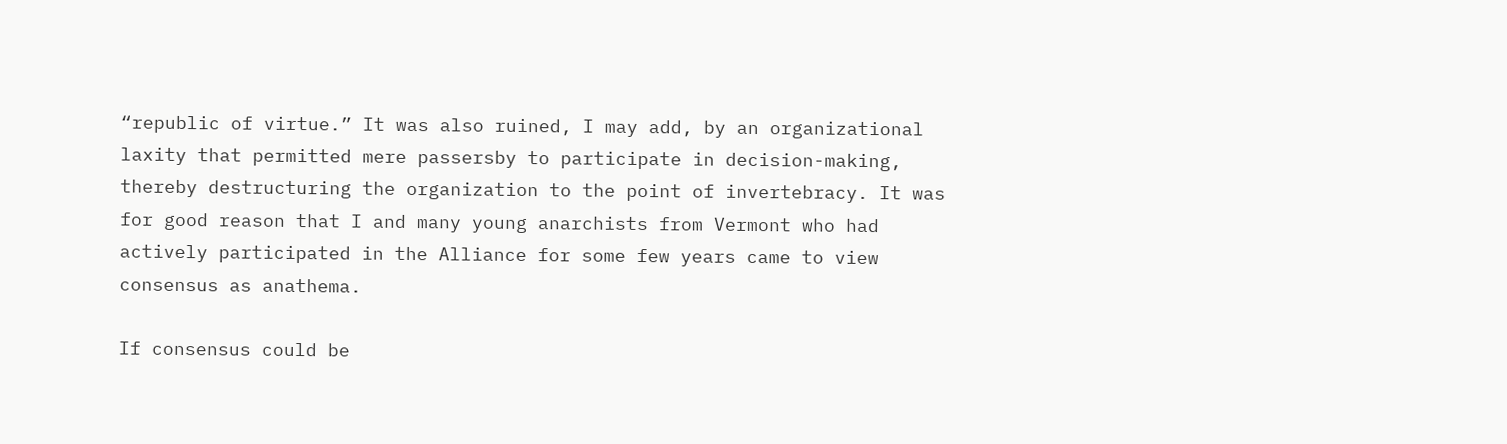“republic of virtue.” It was also ruined, I may add, by an organizational laxity that permitted mere passersby to participate in decision-making, thereby destructuring the organization to the point of invertebracy. It was for good reason that I and many young anarchists from Vermont who had actively participated in the Alliance for some few years came to view consensus as anathema.

If consensus could be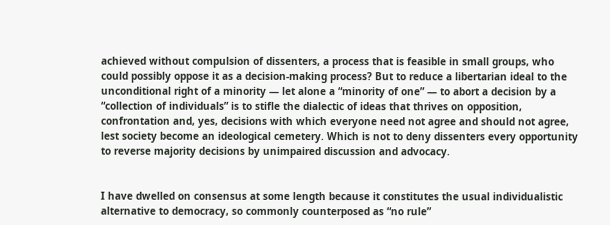achieved without compulsion of dissenters, a process that is feasible in small groups, who could possibly oppose it as a decision-making process? But to reduce a libertarian ideal to the unconditional right of a minority — let alone a “minority of one” — to abort a decision by a “collection of individuals” is to stifle the dialectic of ideas that thrives on opposition, confrontation and, yes, decisions with which everyone need not agree and should not agree, lest society become an ideological cemetery. Which is not to deny dissenters every opportunity to reverse majority decisions by unimpaired discussion and advocacy.


I have dwelled on consensus at some length because it constitutes the usual individualistic alternative to democracy, so commonly counterposed as “no rule”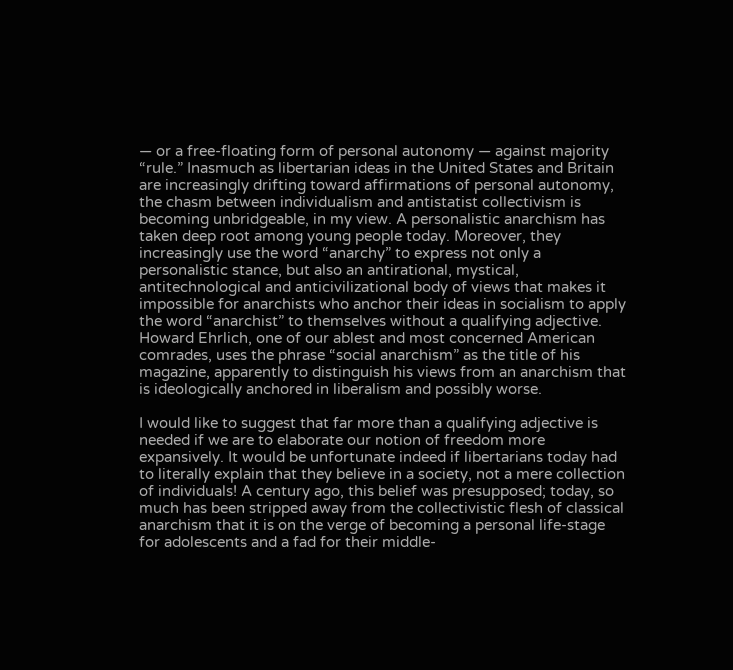— or a free-floating form of personal autonomy — against majority “rule.” Inasmuch as libertarian ideas in the United States and Britain are increasingly drifting toward affirmations of personal autonomy, the chasm between individualism and antistatist collectivism is becoming unbridgeable, in my view. A personalistic anarchism has taken deep root among young people today. Moreover, they increasingly use the word “anarchy” to express not only a personalistic stance, but also an antirational, mystical, antitechnological and anticivilizational body of views that makes it impossible for anarchists who anchor their ideas in socialism to apply the word “anarchist” to themselves without a qualifying adjective. Howard Ehrlich, one of our ablest and most concerned American comrades, uses the phrase “social anarchism” as the title of his magazine, apparently to distinguish his views from an anarchism that is ideologically anchored in liberalism and possibly worse.

I would like to suggest that far more than a qualifying adjective is needed if we are to elaborate our notion of freedom more expansively. It would be unfortunate indeed if libertarians today had to literally explain that they believe in a society, not a mere collection of individuals! A century ago, this belief was presupposed; today, so much has been stripped away from the collectivistic flesh of classical anarchism that it is on the verge of becoming a personal life-stage for adolescents and a fad for their middle-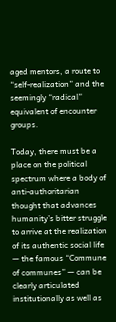aged mentors, a route to “self-realization” and the seemingly “radical” equivalent of encounter groups.

Today, there must be a place on the political spectrum where a body of anti-authoritarian thought that advances humanity’s bitter struggle to arrive at the realization of its authentic social life — the famous “Commune of communes” — can be clearly articulated institutionally as well as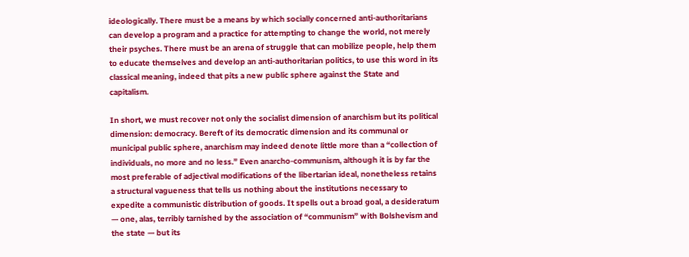ideologically. There must be a means by which socially concerned anti-authoritarians can develop a program and a practice for attempting to change the world, not merely their psyches. There must be an arena of struggle that can mobilize people, help them to educate themselves and develop an anti-authoritarian politics, to use this word in its classical meaning, indeed that pits a new public sphere against the State and capitalism.

In short, we must recover not only the socialist dimension of anarchism but its political dimension: democracy. Bereft of its democratic dimension and its communal or municipal public sphere, anarchism may indeed denote little more than a “collection of individuals, no more and no less.” Even anarcho-communism, although it is by far the most preferable of adjectival modifications of the libertarian ideal, nonetheless retains a structural vagueness that tells us nothing about the institutions necessary to expedite a communistic distribution of goods. It spells out a broad goal, a desideratum — one, alas, terribly tarnished by the association of “communism” with Bolshevism and the state — but its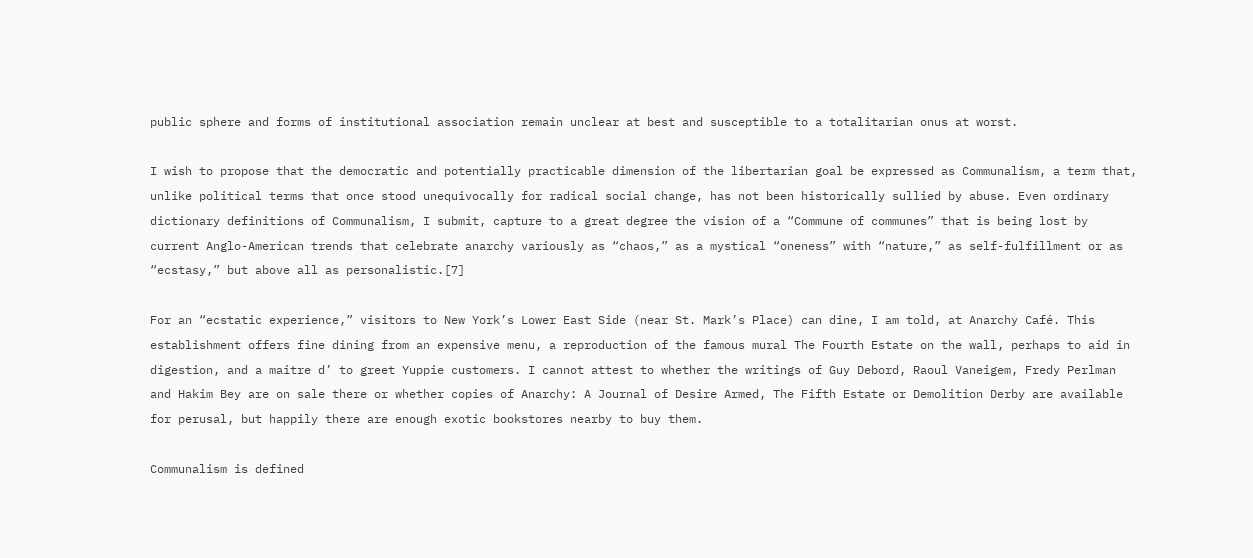public sphere and forms of institutional association remain unclear at best and susceptible to a totalitarian onus at worst.

I wish to propose that the democratic and potentially practicable dimension of the libertarian goal be expressed as Communalism, a term that, unlike political terms that once stood unequivocally for radical social change, has not been historically sullied by abuse. Even ordinary dictionary definitions of Communalism, I submit, capture to a great degree the vision of a “Commune of communes” that is being lost by current Anglo-American trends that celebrate anarchy variously as “chaos,” as a mystical “oneness” with “nature,” as self-fulfillment or as “ecstasy,” but above all as personalistic.[7]

For an “ecstatic experience,” visitors to New York’s Lower East Side (near St. Mark’s Place) can dine, I am told, at Anarchy Café. This establishment offers fine dining from an expensive menu, a reproduction of the famous mural The Fourth Estate on the wall, perhaps to aid in digestion, and a maitre d’ to greet Yuppie customers. I cannot attest to whether the writings of Guy Debord, Raoul Vaneigem, Fredy Perlman and Hakim Bey are on sale there or whether copies of Anarchy: A Journal of Desire Armed, The Fifth Estate or Demolition Derby are available for perusal, but happily there are enough exotic bookstores nearby to buy them.

Communalism is defined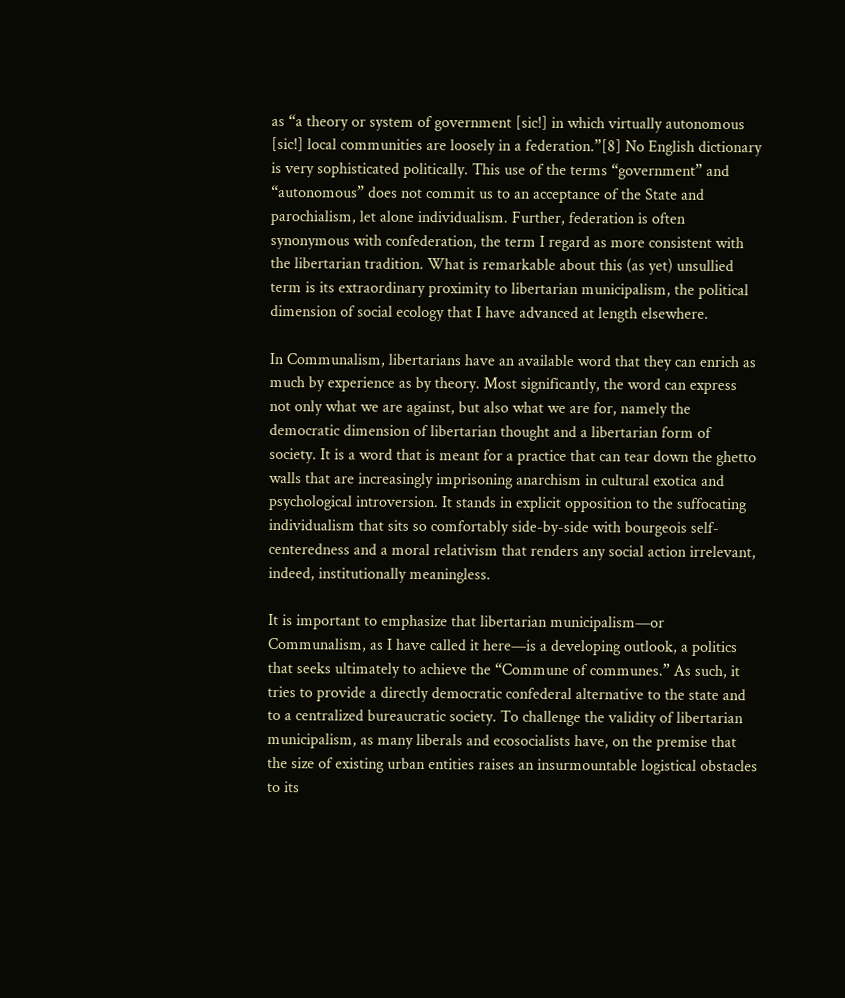as “a theory or system of government [sic!] in which virtually autonomous [sic!] local communities are loosely in a federation.”[8] No English dictionary is very sophisticated politically. This use of the terms “government” and “autonomous” does not commit us to an acceptance of the State and parochialism, let alone individualism. Further, federation is often synonymous with confederation, the term I regard as more consistent with the libertarian tradition. What is remarkable about this (as yet) unsullied term is its extraordinary proximity to libertarian municipalism, the political dimension of social ecology that I have advanced at length elsewhere.

In Communalism, libertarians have an available word that they can enrich as much by experience as by theory. Most significantly, the word can express not only what we are against, but also what we are for, namely the democratic dimension of libertarian thought and a libertarian form of society. It is a word that is meant for a practice that can tear down the ghetto walls that are increasingly imprisoning anarchism in cultural exotica and psychological introversion. It stands in explicit opposition to the suffocating individualism that sits so comfortably side-by-side with bourgeois self-centeredness and a moral relativism that renders any social action irrelevant, indeed, institutionally meaningless.

It is important to emphasize that libertarian municipalism—or Communalism, as I have called it here—is a developing outlook, a politics that seeks ultimately to achieve the “Commune of communes.” As such, it tries to provide a directly democratic confederal alternative to the state and to a centralized bureaucratic society. To challenge the validity of libertarian municipalism, as many liberals and ecosocialists have, on the premise that the size of existing urban entities raises an insurmountable logistical obstacles to its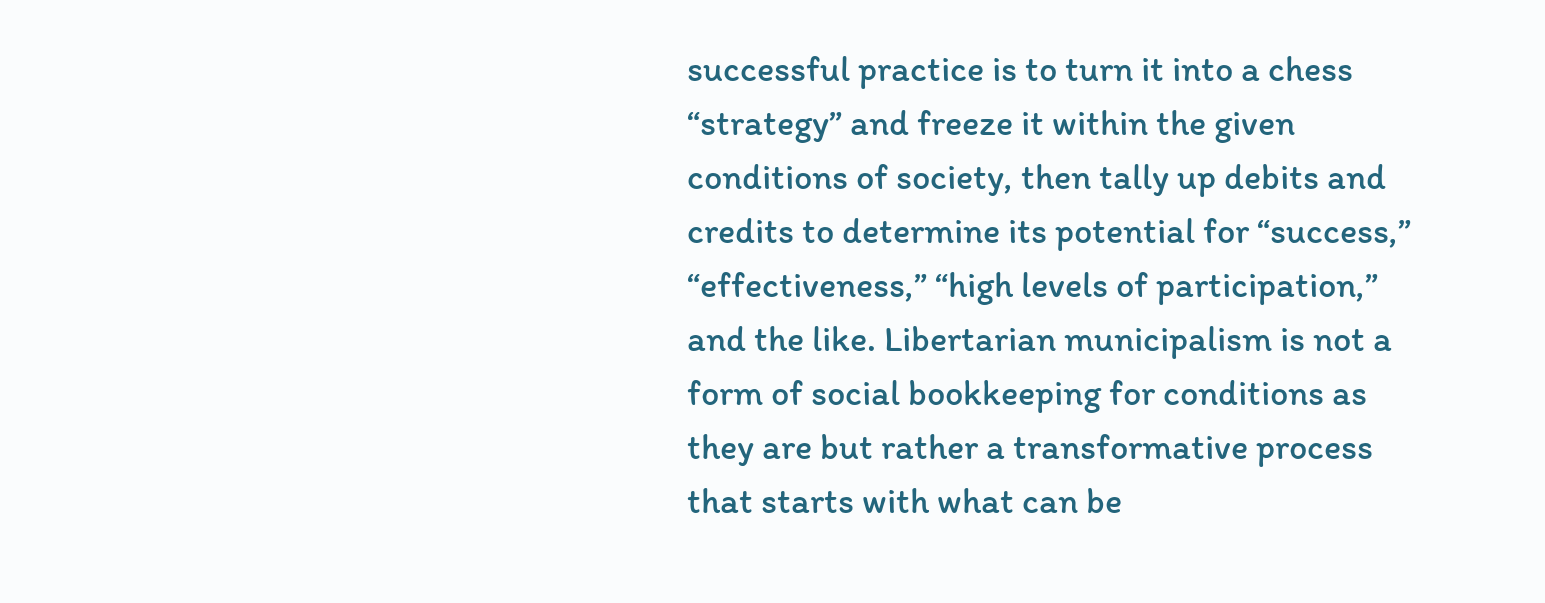successful practice is to turn it into a chess “strategy” and freeze it within the given conditions of society, then tally up debits and credits to determine its potential for “success,” “effectiveness,” “high levels of participation,” and the like. Libertarian municipalism is not a form of social bookkeeping for conditions as they are but rather a transformative process that starts with what can be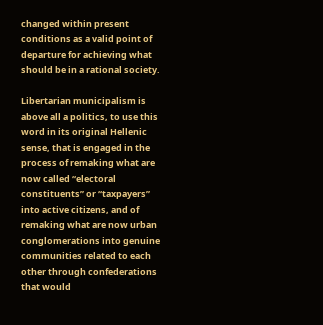changed within present conditions as a valid point of departure for achieving what should be in a rational society.

Libertarian municipalism is above all a politics, to use this word in its original Hellenic sense, that is engaged in the process of remaking what are now called “electoral constituents” or “taxpayers” into active citizens, and of remaking what are now urban conglomerations into genuine communities related to each other through confederations that would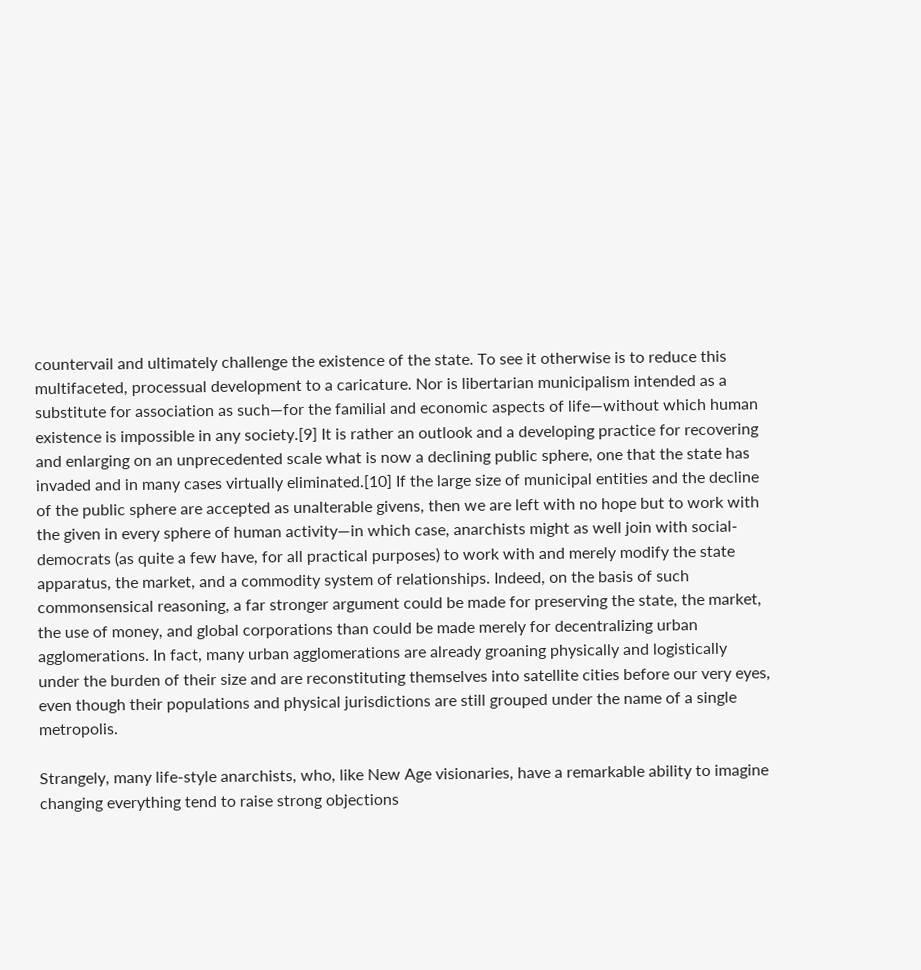countervail and ultimately challenge the existence of the state. To see it otherwise is to reduce this multifaceted, processual development to a caricature. Nor is libertarian municipalism intended as a substitute for association as such—for the familial and economic aspects of life—without which human existence is impossible in any society.[9] It is rather an outlook and a developing practice for recovering and enlarging on an unprecedented scale what is now a declining public sphere, one that the state has invaded and in many cases virtually eliminated.[10] If the large size of municipal entities and the decline of the public sphere are accepted as unalterable givens, then we are left with no hope but to work with the given in every sphere of human activity—in which case, anarchists might as well join with social-democrats (as quite a few have, for all practical purposes) to work with and merely modify the state apparatus, the market, and a commodity system of relationships. Indeed, on the basis of such commonsensical reasoning, a far stronger argument could be made for preserving the state, the market, the use of money, and global corporations than could be made merely for decentralizing urban agglomerations. In fact, many urban agglomerations are already groaning physically and logistically under the burden of their size and are reconstituting themselves into satellite cities before our very eyes, even though their populations and physical jurisdictions are still grouped under the name of a single metropolis.

Strangely, many life-style anarchists, who, like New Age visionaries, have a remarkable ability to imagine changing everything tend to raise strong objections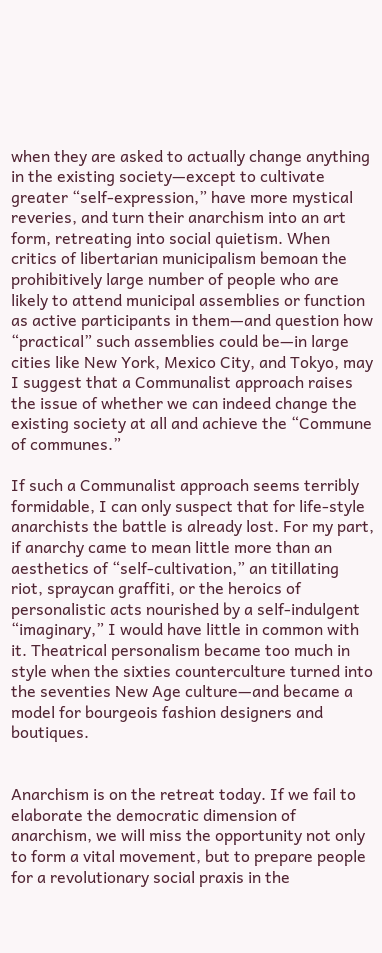when they are asked to actually change anything in the existing society—except to cultivate greater “self-expression,” have more mystical reveries, and turn their anarchism into an art form, retreating into social quietism. When critics of libertarian municipalism bemoan the prohibitively large number of people who are likely to attend municipal assemblies or function as active participants in them—and question how “practical” such assemblies could be—in large cities like New York, Mexico City, and Tokyo, may I suggest that a Communalist approach raises the issue of whether we can indeed change the existing society at all and achieve the “Commune of communes.”

If such a Communalist approach seems terribly formidable, I can only suspect that for life-style anarchists the battle is already lost. For my part, if anarchy came to mean little more than an aesthetics of “self-cultivation,” an titillating riot, spraycan graffiti, or the heroics of personalistic acts nourished by a self-indulgent “imaginary,” I would have little in common with it. Theatrical personalism became too much in style when the sixties counterculture turned into the seventies New Age culture—and became a model for bourgeois fashion designers and boutiques.


Anarchism is on the retreat today. If we fail to elaborate the democratic dimension of anarchism, we will miss the opportunity not only to form a vital movement, but to prepare people for a revolutionary social praxis in the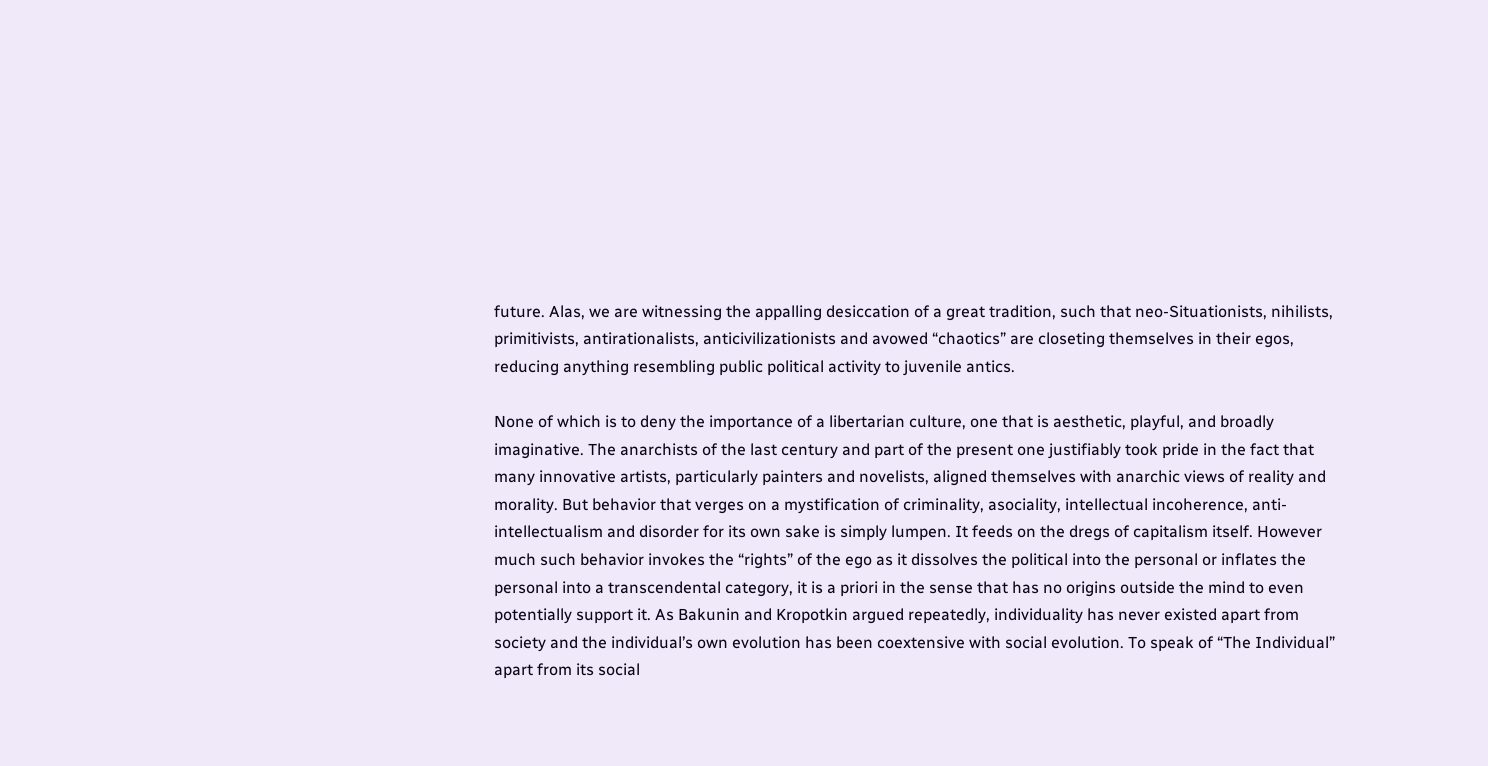future. Alas, we are witnessing the appalling desiccation of a great tradition, such that neo-Situationists, nihilists, primitivists, antirationalists, anticivilizationists and avowed “chaotics” are closeting themselves in their egos, reducing anything resembling public political activity to juvenile antics.

None of which is to deny the importance of a libertarian culture, one that is aesthetic, playful, and broadly imaginative. The anarchists of the last century and part of the present one justifiably took pride in the fact that many innovative artists, particularly painters and novelists, aligned themselves with anarchic views of reality and morality. But behavior that verges on a mystification of criminality, asociality, intellectual incoherence, anti-intellectualism and disorder for its own sake is simply lumpen. It feeds on the dregs of capitalism itself. However much such behavior invokes the “rights” of the ego as it dissolves the political into the personal or inflates the personal into a transcendental category, it is a priori in the sense that has no origins outside the mind to even potentially support it. As Bakunin and Kropotkin argued repeatedly, individuality has never existed apart from society and the individual’s own evolution has been coextensive with social evolution. To speak of “The Individual” apart from its social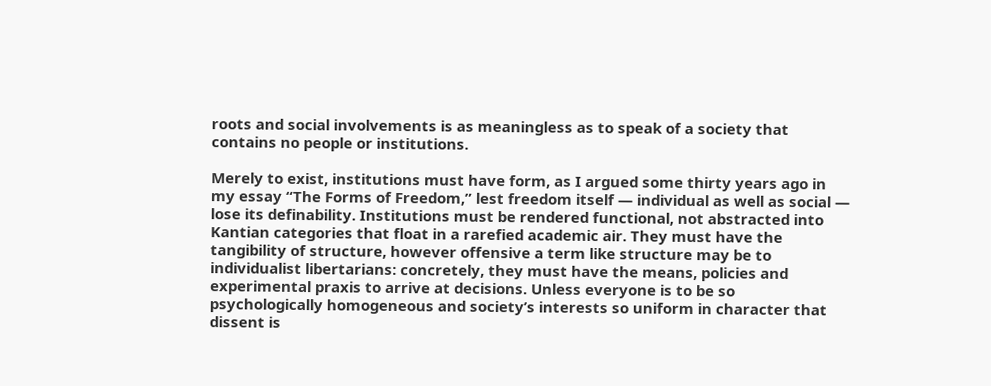roots and social involvements is as meaningless as to speak of a society that contains no people or institutions.

Merely to exist, institutions must have form, as I argued some thirty years ago in my essay “The Forms of Freedom,” lest freedom itself — individual as well as social — lose its definability. Institutions must be rendered functional, not abstracted into Kantian categories that float in a rarefied academic air. They must have the tangibility of structure, however offensive a term like structure may be to individualist libertarians: concretely, they must have the means, policies and experimental praxis to arrive at decisions. Unless everyone is to be so psychologically homogeneous and society’s interests so uniform in character that dissent is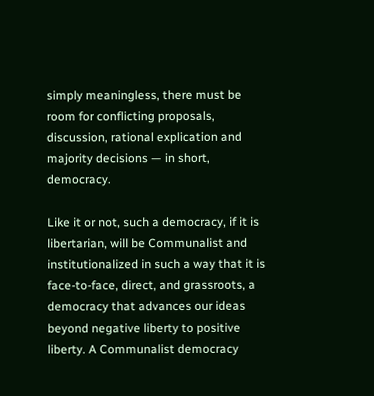simply meaningless, there must be room for conflicting proposals, discussion, rational explication and majority decisions — in short, democracy.

Like it or not, such a democracy, if it is libertarian, will be Communalist and institutionalized in such a way that it is face-to-face, direct, and grassroots, a democracy that advances our ideas beyond negative liberty to positive liberty. A Communalist democracy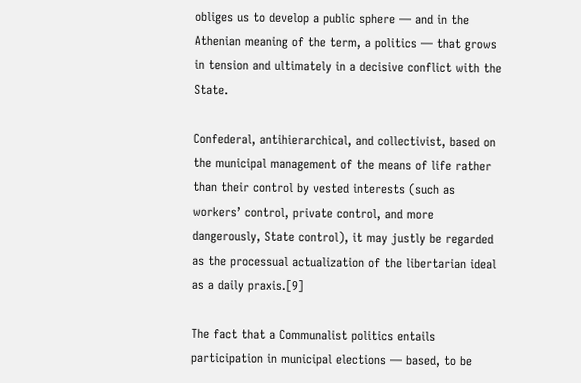obliges us to develop a public sphere — and in the Athenian meaning of the term, a politics — that grows in tension and ultimately in a decisive conflict with the State.

Confederal, antihierarchical, and collectivist, based on the municipal management of the means of life rather than their control by vested interests (such as workers’ control, private control, and more dangerously, State control), it may justly be regarded as the processual actualization of the libertarian ideal as a daily praxis.[9]

The fact that a Communalist politics entails participation in municipal elections — based, to be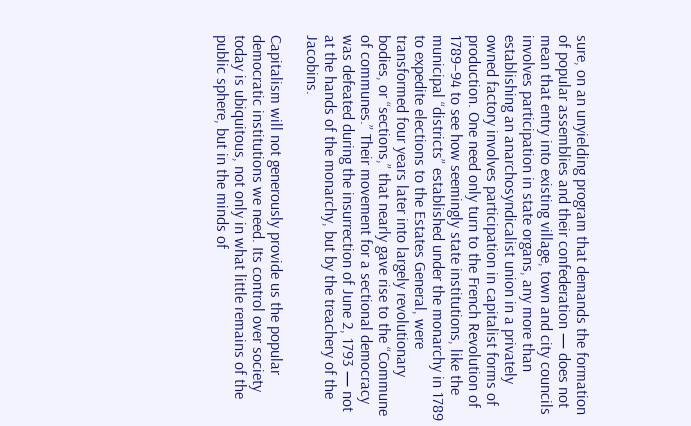sure, on an unyielding program that demands the formation of popular assemblies and their confederation — does not mean that entry into existing village, town and city councils involves participation in state organs, any more than establishing an anarchosyndicalist union in a privately owned factory involves participation in capitalist forms of production. One need only turn to the French Revolution of 1789–94 to see how seemingly state institutions, like the municipal “districts” established under the monarchy in 1789 to expedite elections to the Estates General, were transformed four years later into largely revolutionary bodies, or “sections,” that nearly gave rise to the “Commune of communes.” Their movement for a sectional democracy was defeated during the insurrection of June 2, 1793 — not at the hands of the monarchy, but by the treachery of the Jacobins.

Capitalism will not generously provide us the popular democratic institutions we need. Its control over society today is ubiquitous, not only in what little remains of the public sphere, but in the minds of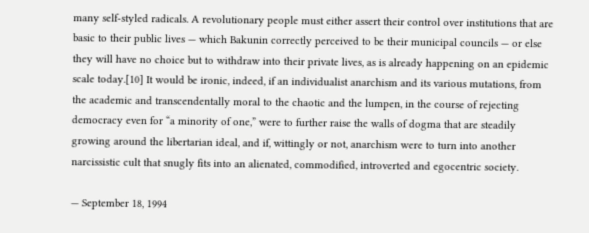many self-styled radicals. A revolutionary people must either assert their control over institutions that are basic to their public lives — which Bakunin correctly perceived to be their municipal councils — or else they will have no choice but to withdraw into their private lives, as is already happening on an epidemic scale today.[10] It would be ironic, indeed, if an individualist anarchism and its various mutations, from the academic and transcendentally moral to the chaotic and the lumpen, in the course of rejecting democracy even for “a minority of one,” were to further raise the walls of dogma that are steadily growing around the libertarian ideal, and if, wittingly or not, anarchism were to turn into another narcissistic cult that snugly fits into an alienated, commodified, introverted and egocentric society.

— September 18, 1994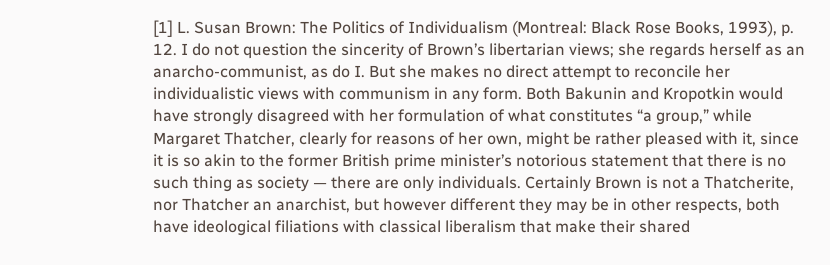[1] L. Susan Brown: The Politics of Individualism (Montreal: Black Rose Books, 1993), p. 12. I do not question the sincerity of Brown’s libertarian views; she regards herself as an anarcho-communist, as do I. But she makes no direct attempt to reconcile her individualistic views with communism in any form. Both Bakunin and Kropotkin would have strongly disagreed with her formulation of what constitutes “a group,” while Margaret Thatcher, clearly for reasons of her own, might be rather pleased with it, since it is so akin to the former British prime minister’s notorious statement that there is no such thing as society — there are only individuals. Certainly Brown is not a Thatcherite, nor Thatcher an anarchist, but however different they may be in other respects, both have ideological filiations with classical liberalism that make their shared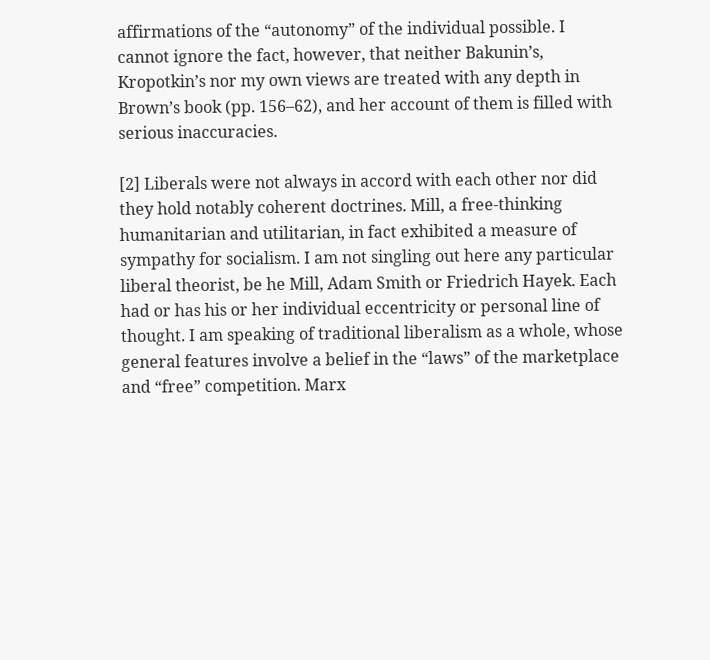affirmations of the “autonomy” of the individual possible. I cannot ignore the fact, however, that neither Bakunin’s, Kropotkin’s nor my own views are treated with any depth in Brown’s book (pp. 156–62), and her account of them is filled with serious inaccuracies.

[2] Liberals were not always in accord with each other nor did they hold notably coherent doctrines. Mill, a free-thinking humanitarian and utilitarian, in fact exhibited a measure of sympathy for socialism. I am not singling out here any particular liberal theorist, be he Mill, Adam Smith or Friedrich Hayek. Each had or has his or her individual eccentricity or personal line of thought. I am speaking of traditional liberalism as a whole, whose general features involve a belief in the “laws” of the marketplace and “free” competition. Marx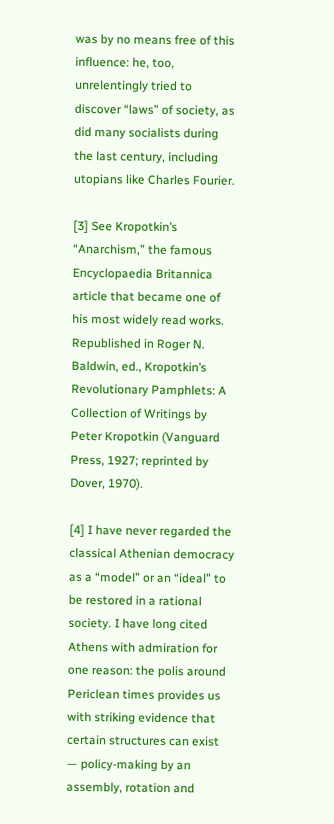was by no means free of this influence: he, too, unrelentingly tried to discover “laws” of society, as did many socialists during the last century, including utopians like Charles Fourier.

[3] See Kropotkin’s “Anarchism,” the famous Encyclopaedia Britannica article that became one of his most widely read works. Republished in Roger N. Baldwin, ed., Kropotkin’s Revolutionary Pamphlets: A Collection of Writings by Peter Kropotkin (Vanguard Press, 1927; reprinted by Dover, 1970).

[4] I have never regarded the classical Athenian democracy as a “model” or an “ideal” to be restored in a rational society. I have long cited Athens with admiration for one reason: the polis around Periclean times provides us with striking evidence that certain structures can exist — policy-making by an assembly, rotation and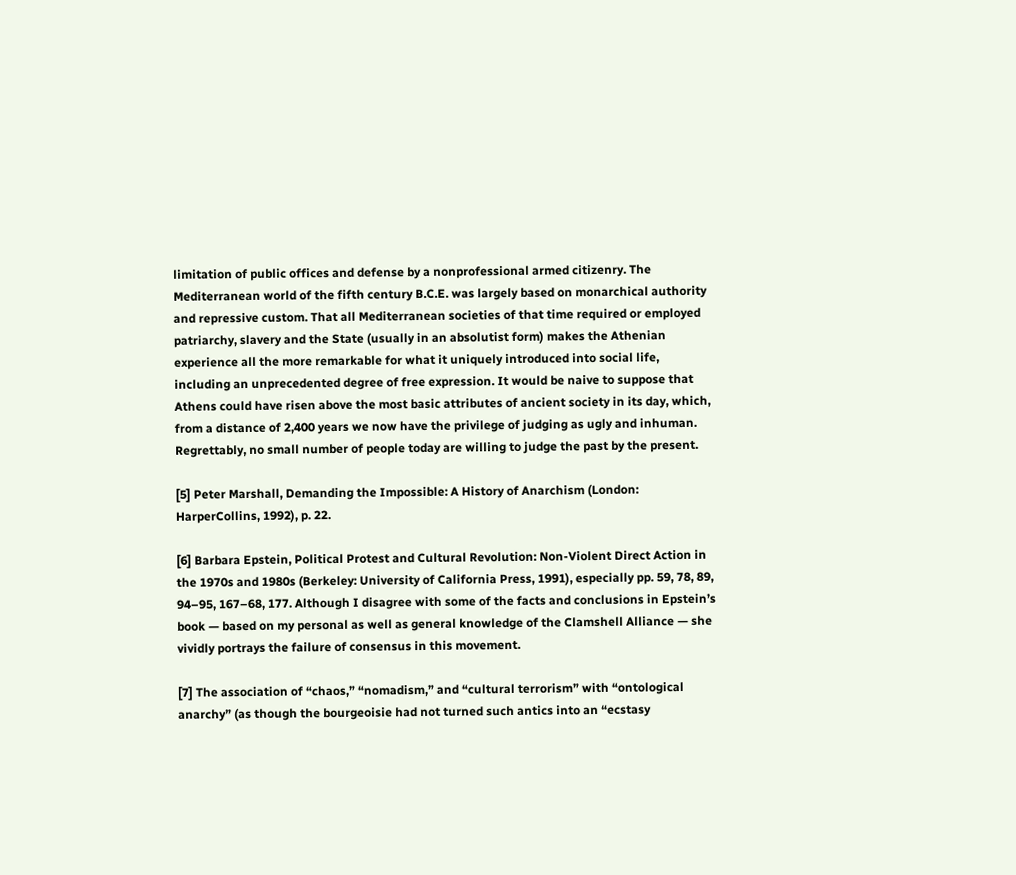limitation of public offices and defense by a nonprofessional armed citizenry. The Mediterranean world of the fifth century B.C.E. was largely based on monarchical authority and repressive custom. That all Mediterranean societies of that time required or employed patriarchy, slavery and the State (usually in an absolutist form) makes the Athenian experience all the more remarkable for what it uniquely introduced into social life, including an unprecedented degree of free expression. It would be naive to suppose that Athens could have risen above the most basic attributes of ancient society in its day, which, from a distance of 2,400 years we now have the privilege of judging as ugly and inhuman. Regrettably, no small number of people today are willing to judge the past by the present.

[5] Peter Marshall, Demanding the Impossible: A History of Anarchism (London: HarperCollins, 1992), p. 22.

[6] Barbara Epstein, Political Protest and Cultural Revolution: Non-Violent Direct Action in the 1970s and 1980s (Berkeley: University of California Press, 1991), especially pp. 59, 78, 89, 94–95, 167–68, 177. Although I disagree with some of the facts and conclusions in Epstein’s book — based on my personal as well as general knowledge of the Clamshell Alliance — she vividly portrays the failure of consensus in this movement.

[7] The association of “chaos,” “nomadism,” and “cultural terrorism” with “ontological anarchy” (as though the bourgeoisie had not turned such antics into an “ecstasy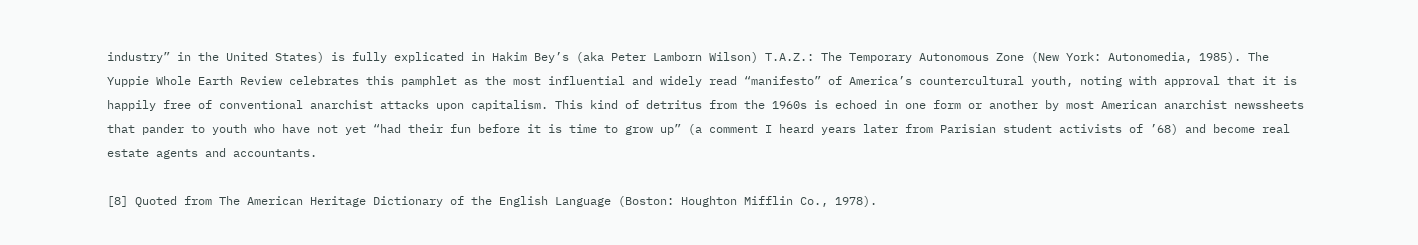industry” in the United States) is fully explicated in Hakim Bey’s (aka Peter Lamborn Wilson) T.A.Z.: The Temporary Autonomous Zone (New York: Autonomedia, 1985). The Yuppie Whole Earth Review celebrates this pamphlet as the most influential and widely read “manifesto” of America’s countercultural youth, noting with approval that it is happily free of conventional anarchist attacks upon capitalism. This kind of detritus from the 1960s is echoed in one form or another by most American anarchist newssheets that pander to youth who have not yet “had their fun before it is time to grow up” (a comment I heard years later from Parisian student activists of ’68) and become real estate agents and accountants.

[8] Quoted from The American Heritage Dictionary of the English Language (Boston: Houghton Mifflin Co., 1978).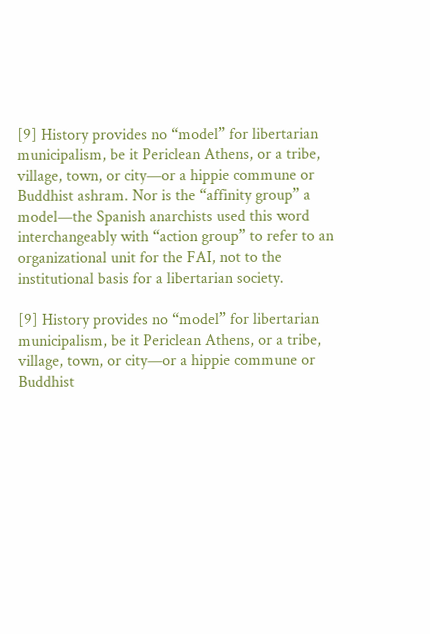[9] History provides no “model” for libertarian municipalism, be it Periclean Athens, or a tribe, village, town, or city—or a hippie commune or Buddhist ashram. Nor is the “affinity group” a model—the Spanish anarchists used this word interchangeably with “action group” to refer to an organizational unit for the FAI, not to the institutional basis for a libertarian society.

[9] History provides no “model” for libertarian municipalism, be it Periclean Athens, or a tribe, village, town, or city—or a hippie commune or Buddhist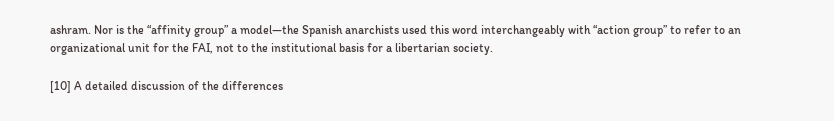ashram. Nor is the “affinity group” a model—the Spanish anarchists used this word interchangeably with “action group” to refer to an organizational unit for the FAI, not to the institutional basis for a libertarian society.

[10] A detailed discussion of the differences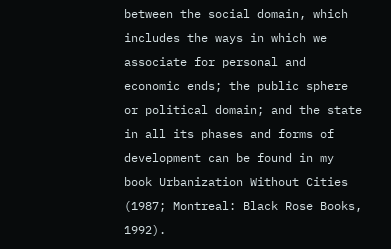between the social domain, which includes the ways in which we associate for personal and economic ends; the public sphere or political domain; and the state in all its phases and forms of development can be found in my book Urbanization Without Cities (1987; Montreal: Black Rose Books, 1992).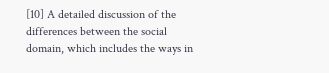[10] A detailed discussion of the differences between the social domain, which includes the ways in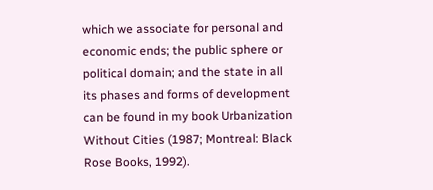which we associate for personal and economic ends; the public sphere or political domain; and the state in all its phases and forms of development can be found in my book Urbanization Without Cities (1987; Montreal: Black Rose Books, 1992).